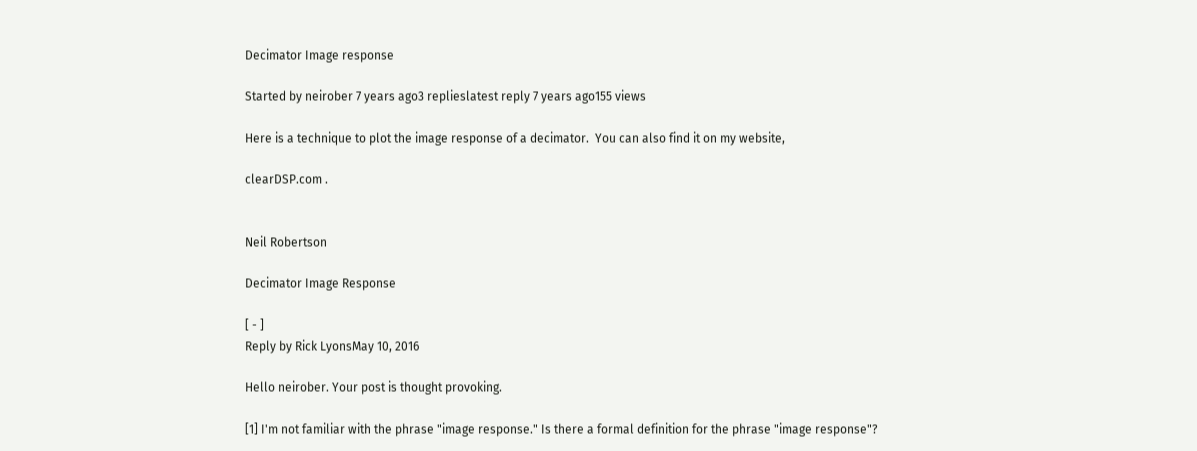Decimator Image response

Started by neirober 7 years ago3 replieslatest reply 7 years ago155 views

Here is a technique to plot the image response of a decimator.  You can also find it on my website,

clearDSP.com .


Neil Robertson

Decimator Image Response

[ - ]
Reply by Rick LyonsMay 10, 2016

Hello neirober. Your post is thought provoking.

[1] I'm not familiar with the phrase "image response." Is there a formal definition for the phrase "image response"?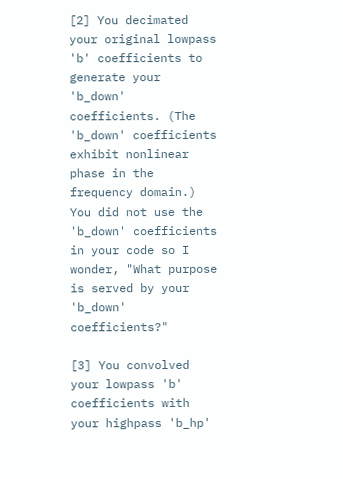[2] You decimated your original lowpass 'b' coefficients to generate your 'b_down' coefficients. (The 'b_down' coefficients exhibit nonlinear phase in the frequency domain.) You did not use the 'b_down' coefficients in your code so I wonder, "What purpose is served by your 'b_down' coefficients?"

[3] You convolved your lowpass 'b' coefficients with your highpass 'b_hp'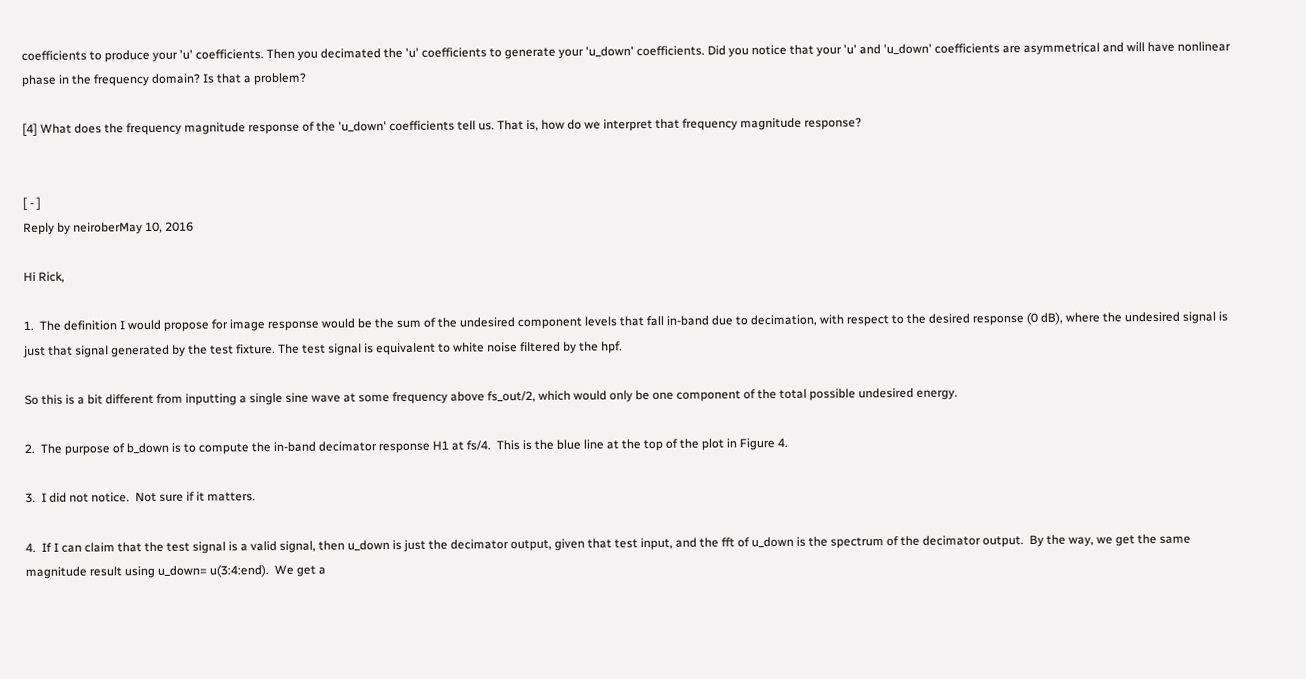coefficients to produce your 'u' coefficients. Then you decimated the 'u' coefficients to generate your 'u_down' coefficients. Did you notice that your 'u' and 'u_down' coefficients are asymmetrical and will have nonlinear phase in the frequency domain? Is that a problem?

[4] What does the frequency magnitude response of the 'u_down' coefficients tell us. That is, how do we interpret that frequency magnitude response?


[ - ]
Reply by neiroberMay 10, 2016

Hi Rick,

1.  The definition I would propose for image response would be the sum of the undesired component levels that fall in-band due to decimation, with respect to the desired response (0 dB), where the undesired signal is just that signal generated by the test fixture. The test signal is equivalent to white noise filtered by the hpf.

So this is a bit different from inputting a single sine wave at some frequency above fs_out/2, which would only be one component of the total possible undesired energy.

2.  The purpose of b_down is to compute the in-band decimator response H1 at fs/4.  This is the blue line at the top of the plot in Figure 4.

3.  I did not notice.  Not sure if it matters.

4.  If I can claim that the test signal is a valid signal, then u_down is just the decimator output, given that test input, and the fft of u_down is the spectrum of the decimator output.  By the way, we get the same magnitude result using u_down= u(3:4:end).  We get a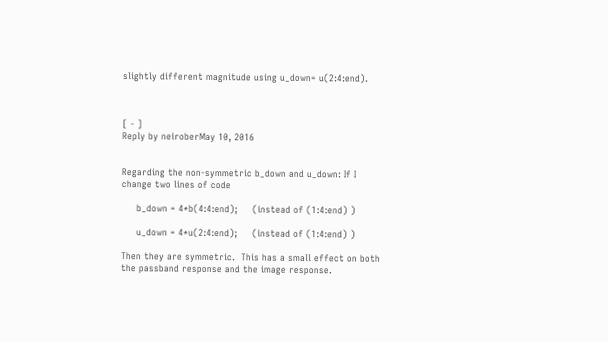slightly different magnitude using u_down= u(2:4:end).



[ - ]
Reply by neiroberMay 10, 2016


Regarding the non-symmetric b_down and u_down: If I change two lines of code

     b_down = 4*b(4:4:end);     (instead of (1:4:end) )

     u_down = 4*u(2:4:end);     (instead of (1:4:end) )

Then they are symmetric.  This has a small effect on both the passband response and the image response.